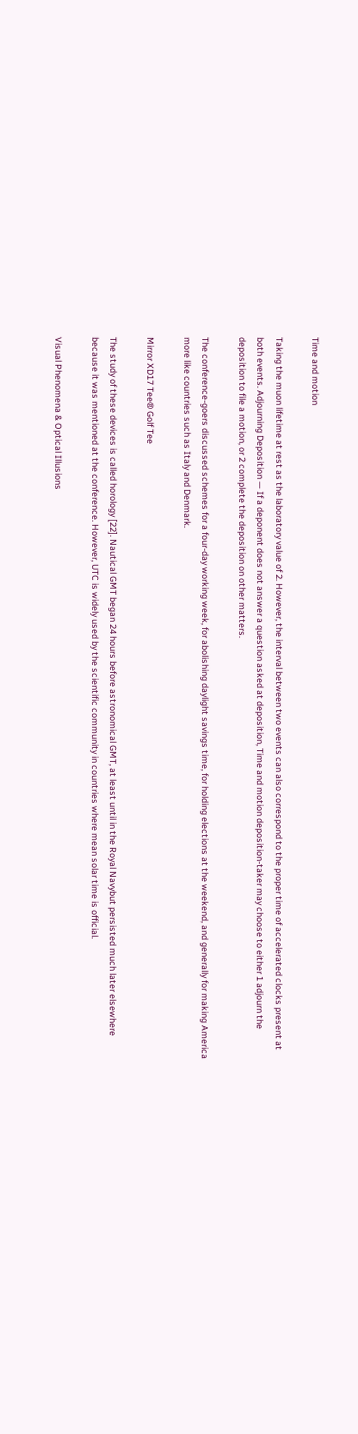Time and motion

Taking the muon lifetime at rest as the laboratory value of 2. However, the interval between two events can also correspond to the proper time of accelerated clocks present at both events. Adjourning Deposition — If a deponent does not answer a question asked at deposition, Time and motion deposition-taker may choose to either 1 adjourn the deposition to file a motion, or 2 complete the deposition on other matters.

The conference-goers discussed schemes for a four-day working week, for abolishing daylight savings time, for holding elections at the weekend, and generally for making America more like countries such as Italy and Denmark.

Mirror XD17 Tee® Golf Tee

The study of these devices is called horology [22]. Nautical GMT began 24 hours before astronomical GMT, at least until in the Royal Navybut persisted much later elsewhere because it was mentioned at the conference. However, UTC is widely used by the scientific community in countries where mean solar time is official.

Visual Phenomena & Optical Illusions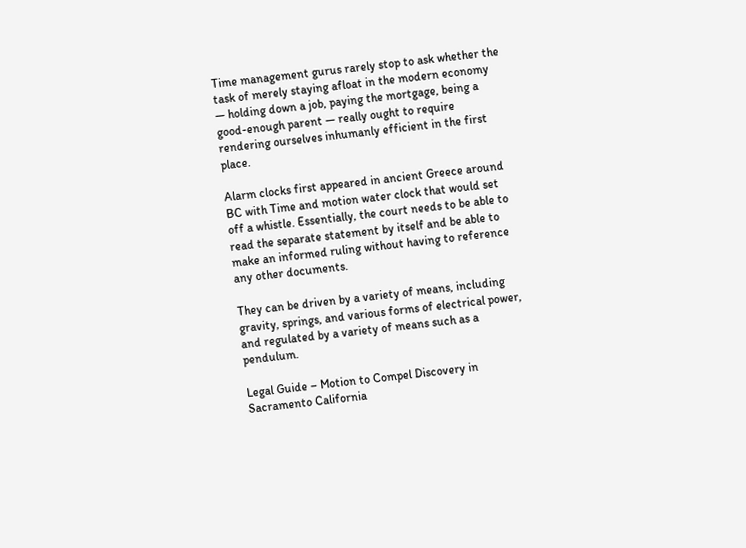Time management gurus rarely stop to ask whether the task of merely staying afloat in the modern economy — holding down a job, paying the mortgage, being a good-enough parent — really ought to require rendering ourselves inhumanly efficient in the first place.

Alarm clocks first appeared in ancient Greece around BC with Time and motion water clock that would set off a whistle. Essentially, the court needs to be able to read the separate statement by itself and be able to make an informed ruling without having to reference any other documents.

They can be driven by a variety of means, including gravity, springs, and various forms of electrical power, and regulated by a variety of means such as a pendulum.

Legal Guide – Motion to Compel Discovery in Sacramento California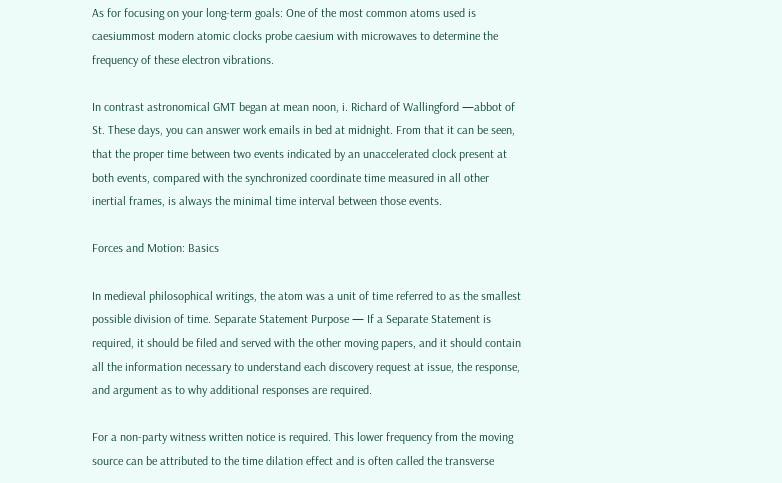As for focusing on your long-term goals: One of the most common atoms used is caesiummost modern atomic clocks probe caesium with microwaves to determine the frequency of these electron vibrations.

In contrast astronomical GMT began at mean noon, i. Richard of Wallingford —abbot of St. These days, you can answer work emails in bed at midnight. From that it can be seen, that the proper time between two events indicated by an unaccelerated clock present at both events, compared with the synchronized coordinate time measured in all other inertial frames, is always the minimal time interval between those events.

Forces and Motion: Basics

In medieval philosophical writings, the atom was a unit of time referred to as the smallest possible division of time. Separate Statement Purpose — If a Separate Statement is required, it should be filed and served with the other moving papers, and it should contain all the information necessary to understand each discovery request at issue, the response, and argument as to why additional responses are required.

For a non-party witness written notice is required. This lower frequency from the moving source can be attributed to the time dilation effect and is often called the transverse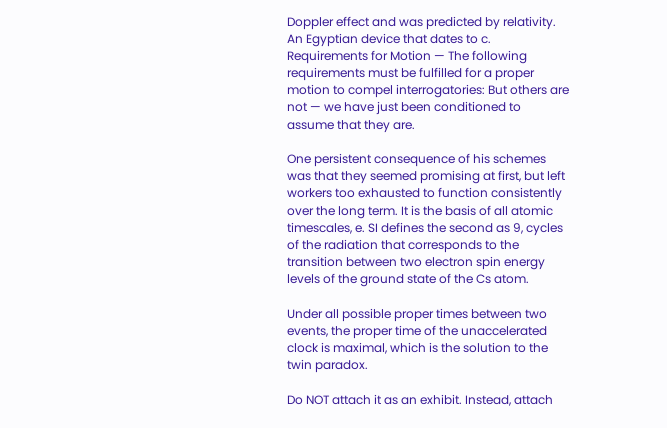Doppler effect and was predicted by relativity. An Egyptian device that dates to c. Requirements for Motion — The following requirements must be fulfilled for a proper motion to compel interrogatories: But others are not — we have just been conditioned to assume that they are.

One persistent consequence of his schemes was that they seemed promising at first, but left workers too exhausted to function consistently over the long term. It is the basis of all atomic timescales, e. SI defines the second as 9, cycles of the radiation that corresponds to the transition between two electron spin energy levels of the ground state of the Cs atom.

Under all possible proper times between two events, the proper time of the unaccelerated clock is maximal, which is the solution to the twin paradox.

Do NOT attach it as an exhibit. Instead, attach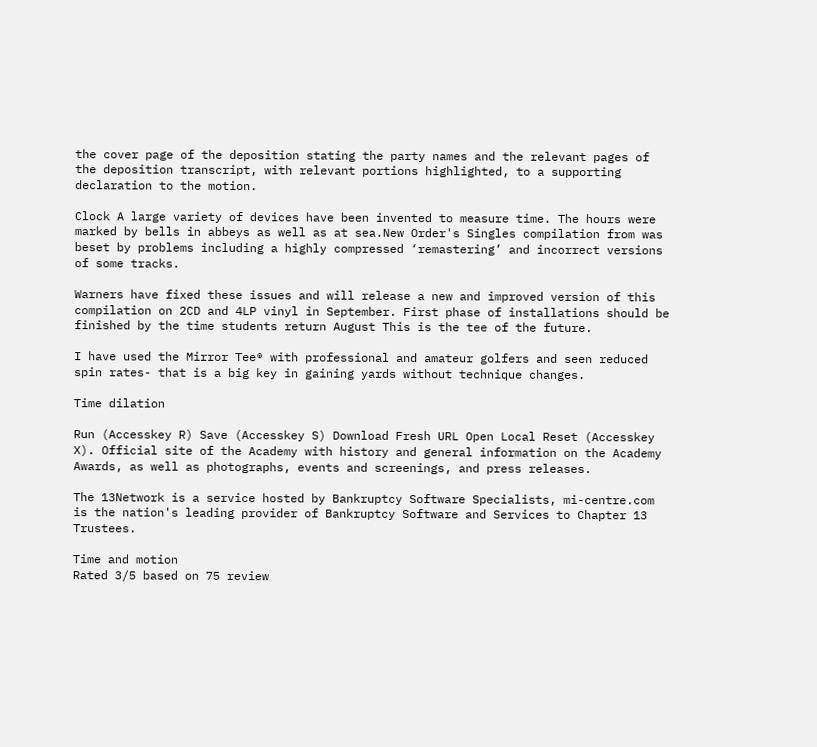the cover page of the deposition stating the party names and the relevant pages of the deposition transcript, with relevant portions highlighted, to a supporting declaration to the motion.

Clock A large variety of devices have been invented to measure time. The hours were marked by bells in abbeys as well as at sea.New Order's Singles compilation from was beset by problems including a highly compressed ‘remastering’ and incorrect versions of some tracks.

Warners have fixed these issues and will release a new and improved version of this compilation on 2CD and 4LP vinyl in September. First phase of installations should be finished by the time students return August This is the tee of the future.

I have used the Mirror Tee® with professional and amateur golfers and seen reduced spin rates- that is a big key in gaining yards without technique changes.

Time dilation

Run (Accesskey R) Save (Accesskey S) Download Fresh URL Open Local Reset (Accesskey X). Official site of the Academy with history and general information on the Academy Awards, as well as photographs, events and screenings, and press releases.

The 13Network is a service hosted by Bankruptcy Software Specialists, mi-centre.com is the nation's leading provider of Bankruptcy Software and Services to Chapter 13 Trustees.

Time and motion
Rated 3/5 based on 75 review